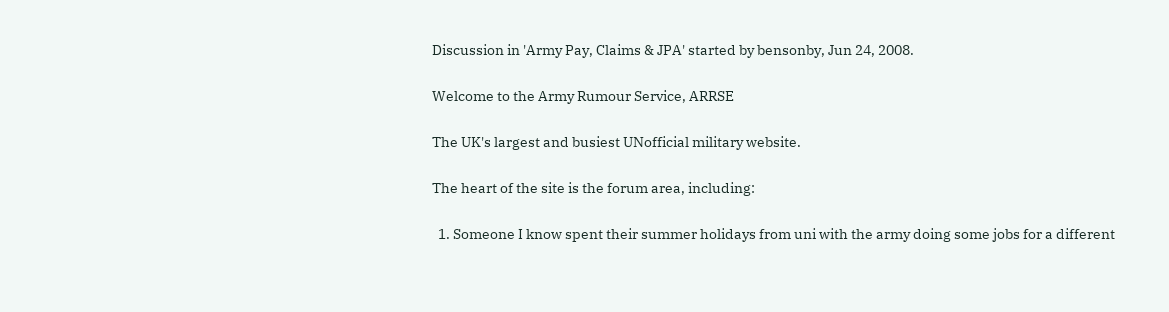Discussion in 'Army Pay, Claims & JPA' started by bensonby, Jun 24, 2008.

Welcome to the Army Rumour Service, ARRSE

The UK's largest and busiest UNofficial military website.

The heart of the site is the forum area, including:

  1. Someone I know spent their summer holidays from uni with the army doing some jobs for a different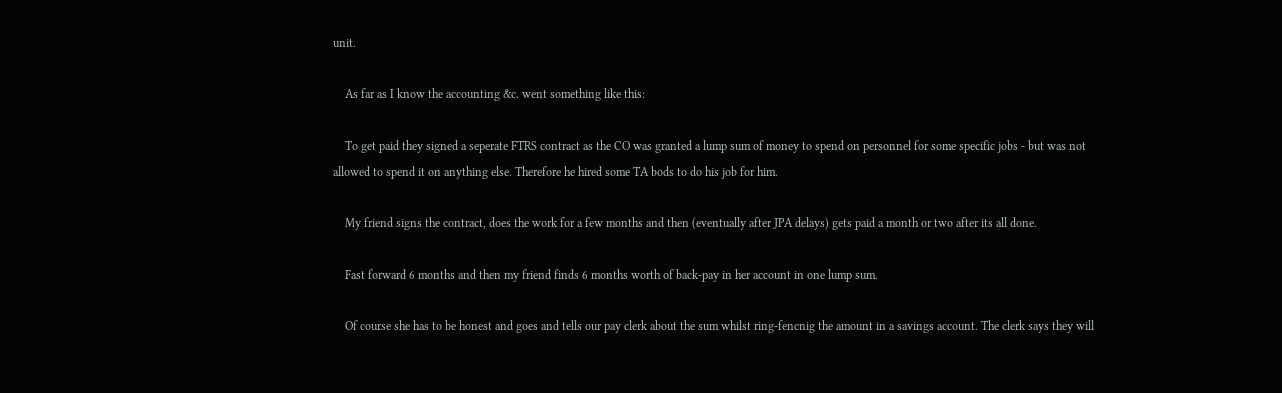unit.

    As far as I know the accounting &c. went something like this:

    To get paid they signed a seperate FTRS contract as the CO was granted a lump sum of money to spend on personnel for some specific jobs - but was not allowed to spend it on anything else. Therefore he hired some TA bods to do his job for him.

    My friend signs the contract, does the work for a few months and then (eventually after JPA delays) gets paid a month or two after its all done.

    Fast forward 6 months and then my friend finds 6 months worth of back-pay in her account in one lump sum.

    Of course she has to be honest and goes and tells our pay clerk about the sum whilst ring-fencnig the amount in a savings account. The clerk says they will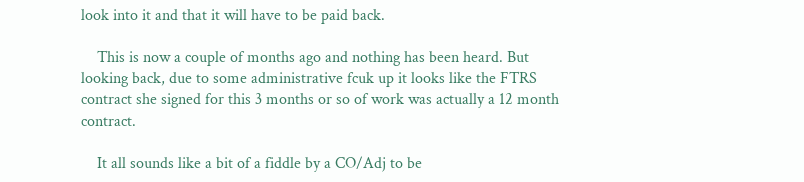look into it and that it will have to be paid back.

    This is now a couple of months ago and nothing has been heard. But looking back, due to some administrative fcuk up it looks like the FTRS contract she signed for this 3 months or so of work was actually a 12 month contract.

    It all sounds like a bit of a fiddle by a CO/Adj to be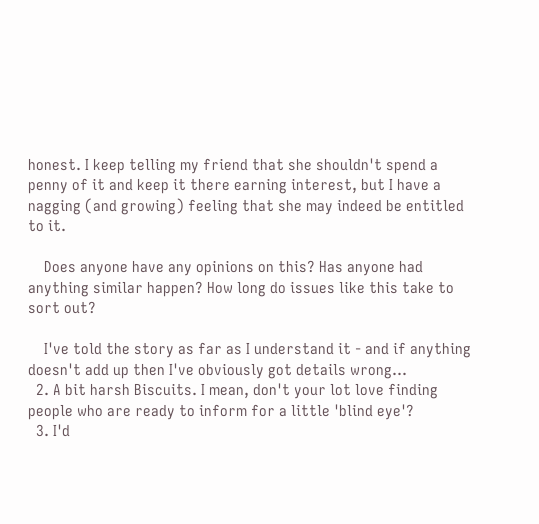honest. I keep telling my friend that she shouldn't spend a penny of it and keep it there earning interest, but I have a nagging (and growing) feeling that she may indeed be entitled to it.

    Does anyone have any opinions on this? Has anyone had anything similar happen? How long do issues like this take to sort out?

    I've told the story as far as I understand it - and if anything doesn't add up then I've obviously got details wrong...
  2. A bit harsh Biscuits. I mean, don't your lot love finding people who are ready to inform for a little 'blind eye'?
  3. I'd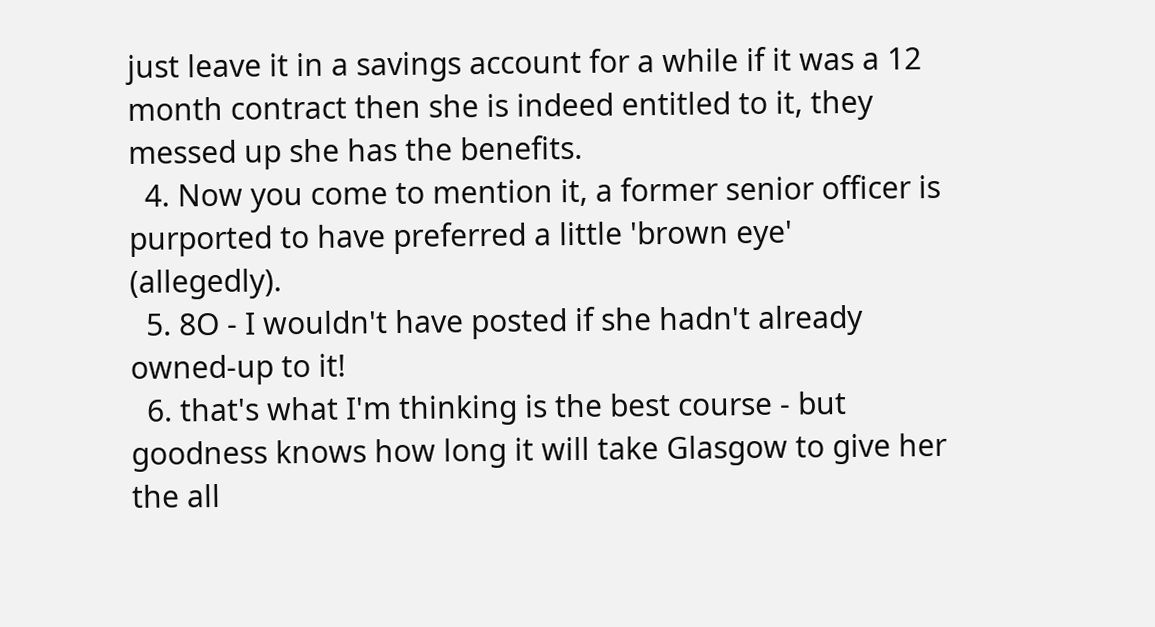just leave it in a savings account for a while if it was a 12 month contract then she is indeed entitled to it, they messed up she has the benefits.
  4. Now you come to mention it, a former senior officer is purported to have preferred a little 'brown eye' (allegedly).
  5. 8O - I wouldn't have posted if she hadn't already owned-up to it!
  6. that's what I'm thinking is the best course - but goodness knows how long it will take Glasgow to give her the all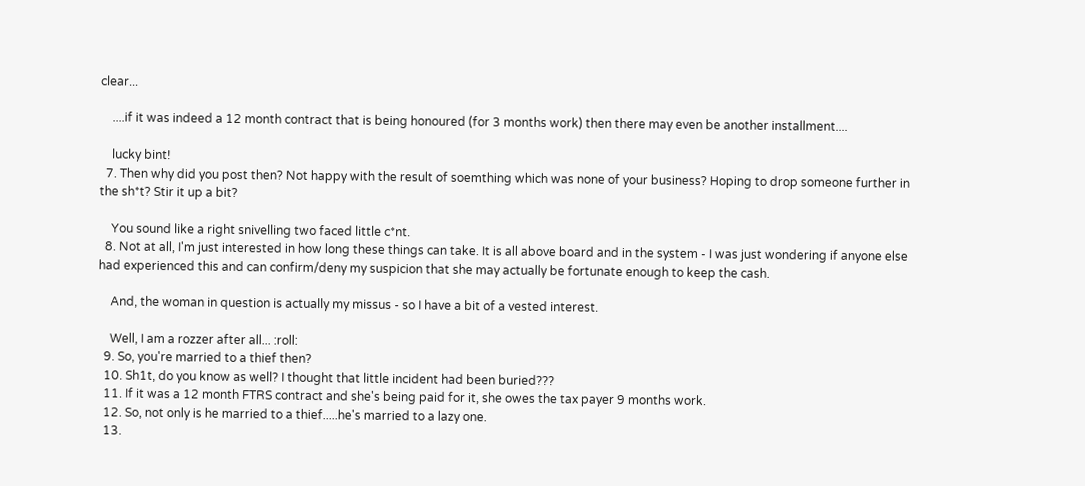clear...

    ....if it was indeed a 12 month contract that is being honoured (for 3 months work) then there may even be another installment....

    lucky bint!
  7. Then why did you post then? Not happy with the result of soemthing which was none of your business? Hoping to drop someone further in the sh*t? Stir it up a bit?

    You sound like a right snivelling two faced little c*nt.
  8. Not at all, I'm just interested in how long these things can take. It is all above board and in the system - I was just wondering if anyone else had experienced this and can confirm/deny my suspicion that she may actually be fortunate enough to keep the cash.

    And, the woman in question is actually my missus - so I have a bit of a vested interest.

    Well, I am a rozzer after all... :roll:
  9. So, you're married to a thief then?
  10. Sh1t, do you know as well? I thought that little incident had been buried???
  11. If it was a 12 month FTRS contract and she's being paid for it, she owes the tax payer 9 months work.
  12. So, not only is he married to a thief.....he's married to a lazy one.
  13.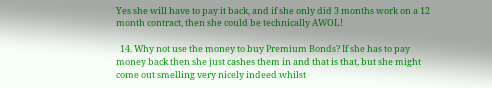Yes she will have to pay it back, and if she only did 3 months work on a 12 month contract, then she could be technically AWOL!

  14. Why not use the money to buy Premium Bonds? If she has to pay money back then she just cashes them in and that is that, but she might come out smelling very nicely indeed whilst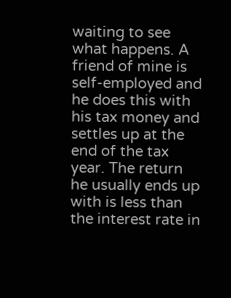waiting to see what happens. A friend of mine is self-employed and he does this with his tax money and settles up at the end of the tax year. The return he usually ends up with is less than the interest rate in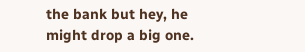the bank but hey, he might drop a big one.